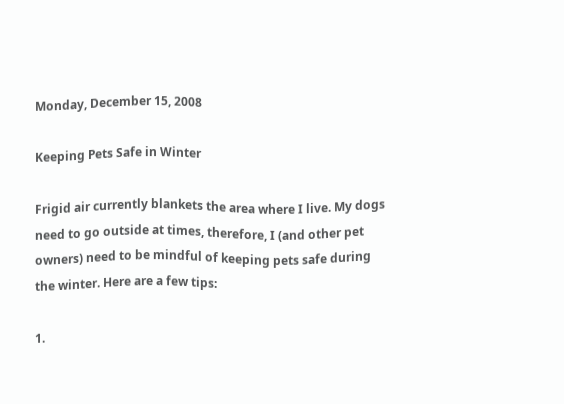Monday, December 15, 2008

Keeping Pets Safe in Winter

Frigid air currently blankets the area where I live. My dogs need to go outside at times, therefore, I (and other pet owners) need to be mindful of keeping pets safe during the winter. Here are a few tips:

1.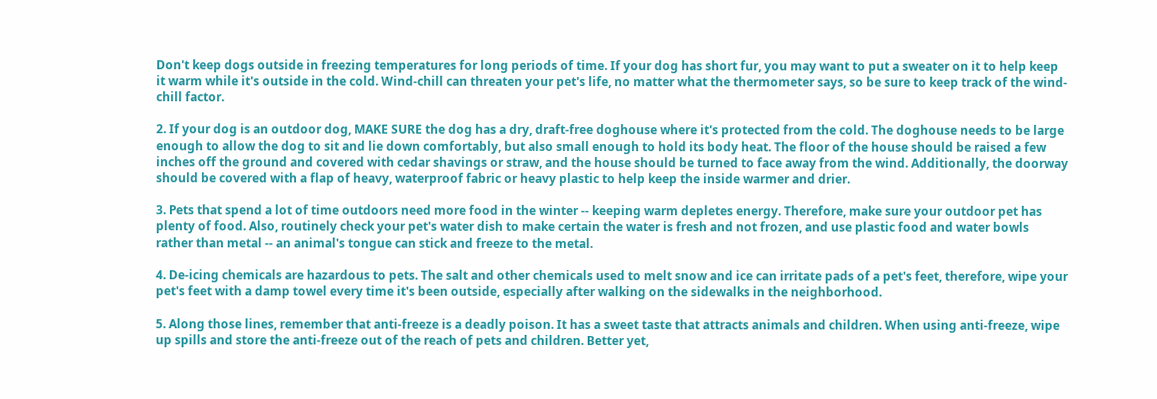Don't keep dogs outside in freezing temperatures for long periods of time. If your dog has short fur, you may want to put a sweater on it to help keep it warm while it's outside in the cold. Wind-chill can threaten your pet's life, no matter what the thermometer says, so be sure to keep track of the wind-chill factor.

2. If your dog is an outdoor dog, MAKE SURE the dog has a dry, draft-free doghouse where it's protected from the cold. The doghouse needs to be large enough to allow the dog to sit and lie down comfortably, but also small enough to hold its body heat. The floor of the house should be raised a few inches off the ground and covered with cedar shavings or straw, and the house should be turned to face away from the wind. Additionally, the doorway should be covered with a flap of heavy, waterproof fabric or heavy plastic to help keep the inside warmer and drier.

3. Pets that spend a lot of time outdoors need more food in the winter -- keeping warm depletes energy. Therefore, make sure your outdoor pet has plenty of food. Also, routinely check your pet's water dish to make certain the water is fresh and not frozen, and use plastic food and water bowls rather than metal -- an animal's tongue can stick and freeze to the metal.

4. De-icing chemicals are hazardous to pets. The salt and other chemicals used to melt snow and ice can irritate pads of a pet's feet, therefore, wipe your pet's feet with a damp towel every time it's been outside, especially after walking on the sidewalks in the neighborhood.

5. Along those lines, remember that anti-freeze is a deadly poison. It has a sweet taste that attracts animals and children. When using anti-freeze, wipe up spills and store the anti-freeze out of the reach of pets and children. Better yet,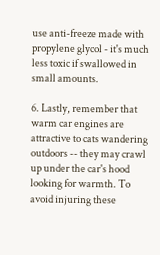use anti-freeze made with propylene glycol - it's much less toxic if swallowed in small amounts.

6. Lastly, remember that warm car engines are attractive to cats wandering outdoors -- they may crawl up under the car's hood looking for warmth. To avoid injuring these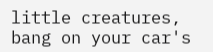little creatures, bang on your car's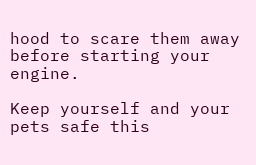hood to scare them away before starting your engine.

Keep yourself and your pets safe this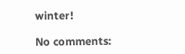winter!

No comments: